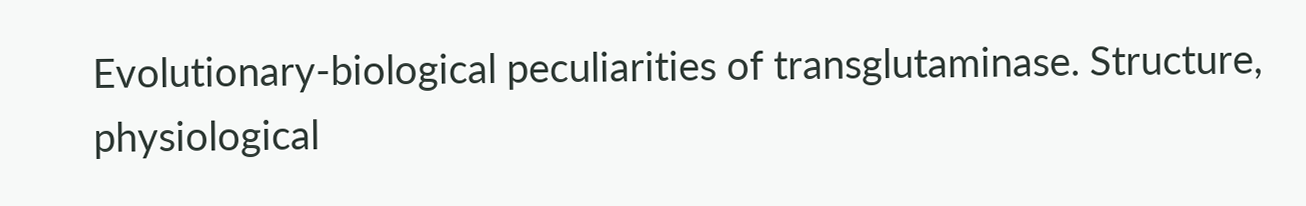Evolutionary-biological peculiarities of transglutaminase. Structure, physiological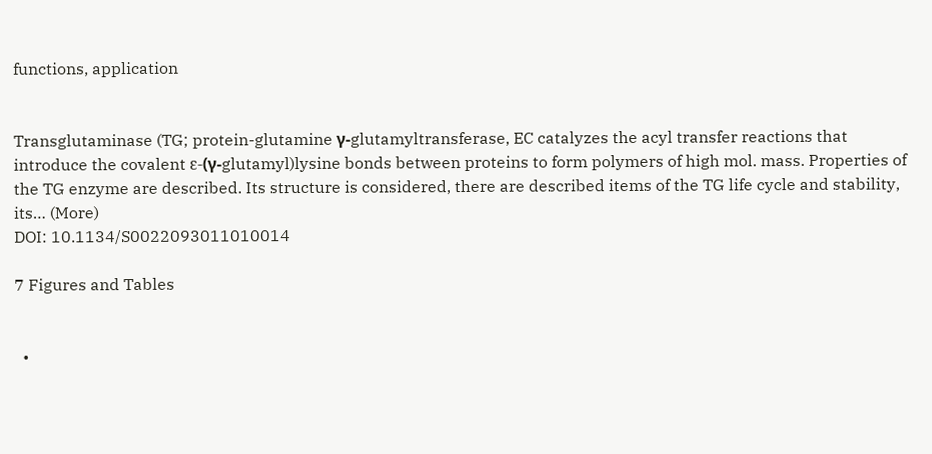functions, application


Transglutaminase (TG; protein-glutamine γ-glutamyltransferase, EC catalyzes the acyl transfer reactions that introduce the covalent ɛ-(γ-glutamyl)lysine bonds between proteins to form polymers of high mol. mass. Properties of the TG enzyme are described. Its structure is considered, there are described items of the TG life cycle and stability, its… (More)
DOI: 10.1134/S0022093011010014

7 Figures and Tables


  •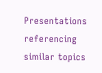Presentations referencing similar topics